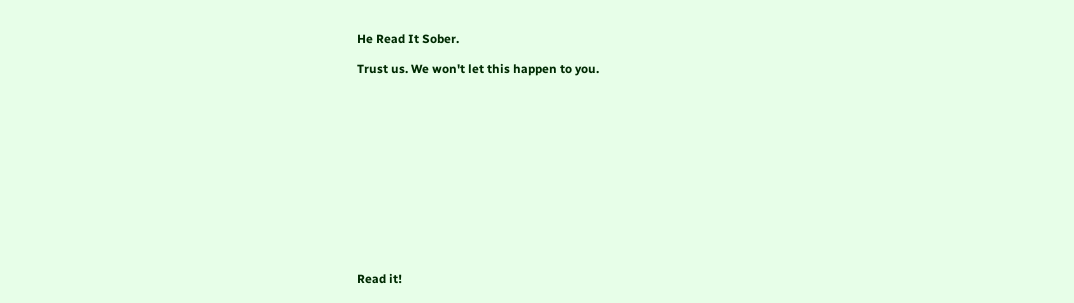He Read It Sober.

Trust us. We won't let this happen to you.













Read it!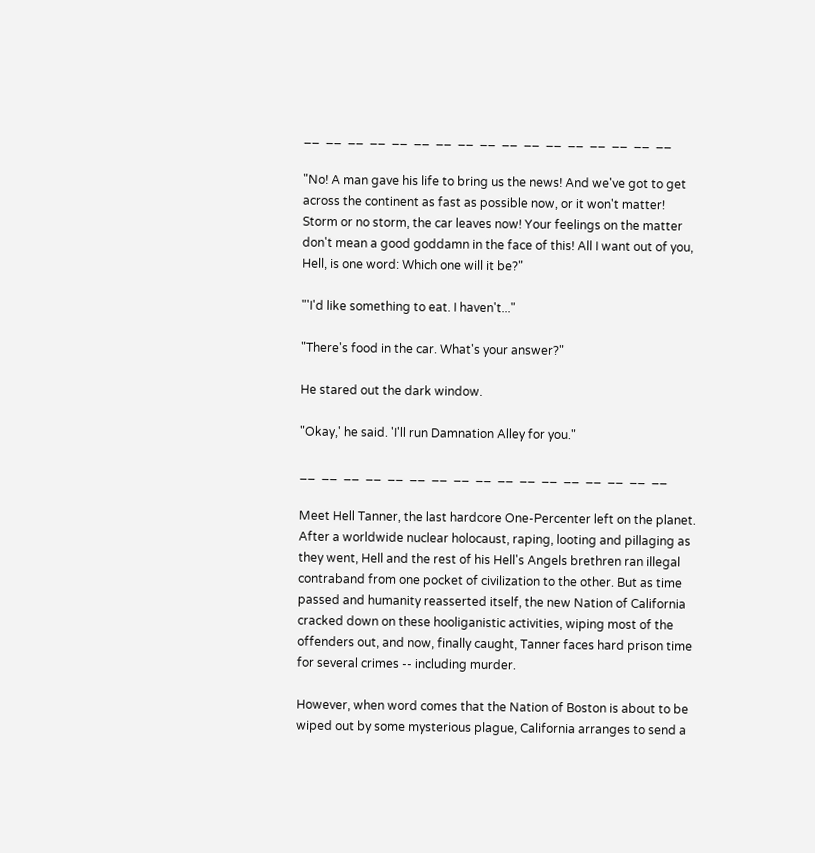__  __  __  __  __  __  __  __  __  __  __  __  __  __  __  __  __

"No! A man gave his life to bring us the news! And we've got to get across the continent as fast as possible now, or it won't matter! Storm or no storm, the car leaves now! Your feelings on the matter don't mean a good goddamn in the face of this! All I want out of you, Hell, is one word: Which one will it be?"

"'I'd like something to eat. I haven't..."

"There's food in the car. What's your answer?"

He stared out the dark window.

"Okay,' he said. 'I'll run Damnation Alley for you."

__  __  __  __  __  __  __  __  __  __  __  __  __  __  __  __  __

Meet Hell Tanner, the last hardcore One-Percenter left on the planet. After a worldwide nuclear holocaust, raping, looting and pillaging as they went, Hell and the rest of his Hell's Angels brethren ran illegal contraband from one pocket of civilization to the other. But as time passed and humanity reasserted itself, the new Nation of California cracked down on these hooliganistic activities, wiping most of the offenders out, and now, finally caught, Tanner faces hard prison time for several crimes -- including murder.

However, when word comes that the Nation of Boston is about to be wiped out by some mysterious plague, California arranges to send a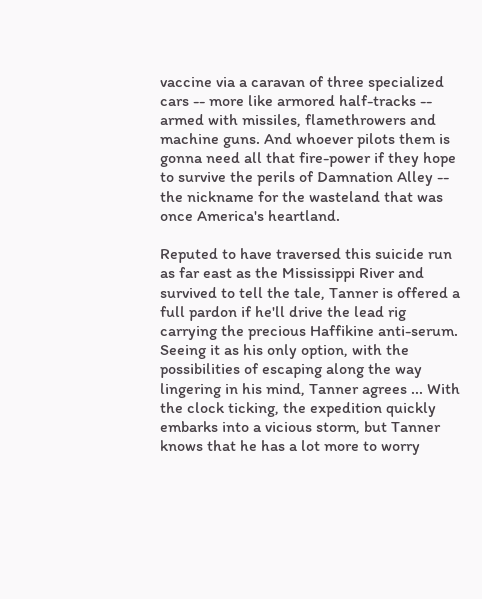vaccine via a caravan of three specialized cars -- more like armored half-tracks -- armed with missiles, flamethrowers and machine guns. And whoever pilots them is gonna need all that fire-power if they hope to survive the perils of Damnation Alley -- the nickname for the wasteland that was once America's heartland.

Reputed to have traversed this suicide run as far east as the Mississippi River and survived to tell the tale, Tanner is offered a full pardon if he'll drive the lead rig carrying the precious Haffikine anti-serum. Seeing it as his only option, with the possibilities of escaping along the way lingering in his mind, Tanner agrees ... With the clock ticking, the expedition quickly embarks into a vicious storm, but Tanner knows that he has a lot more to worry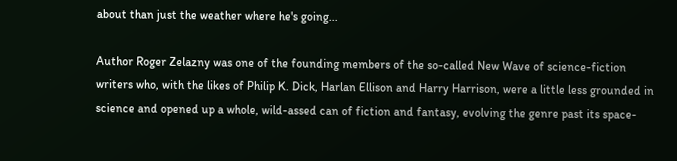about than just the weather where he's going...

Author Roger Zelazny was one of the founding members of the so-called New Wave of science-fiction writers who, with the likes of Philip K. Dick, Harlan Ellison and Harry Harrison, were a little less grounded in science and opened up a whole, wild-assed can of fiction and fantasy, evolving the genre past its space-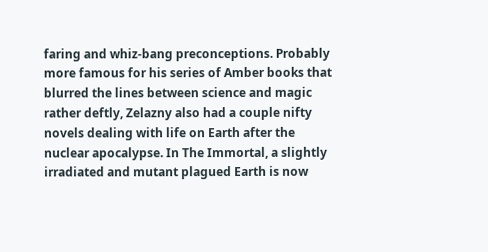faring and whiz-bang preconceptions. Probably more famous for his series of Amber books that blurred the lines between science and magic rather deftly, Zelazny also had a couple nifty novels dealing with life on Earth after the nuclear apocalypse. In The Immortal, a slightly irradiated and mutant plagued Earth is now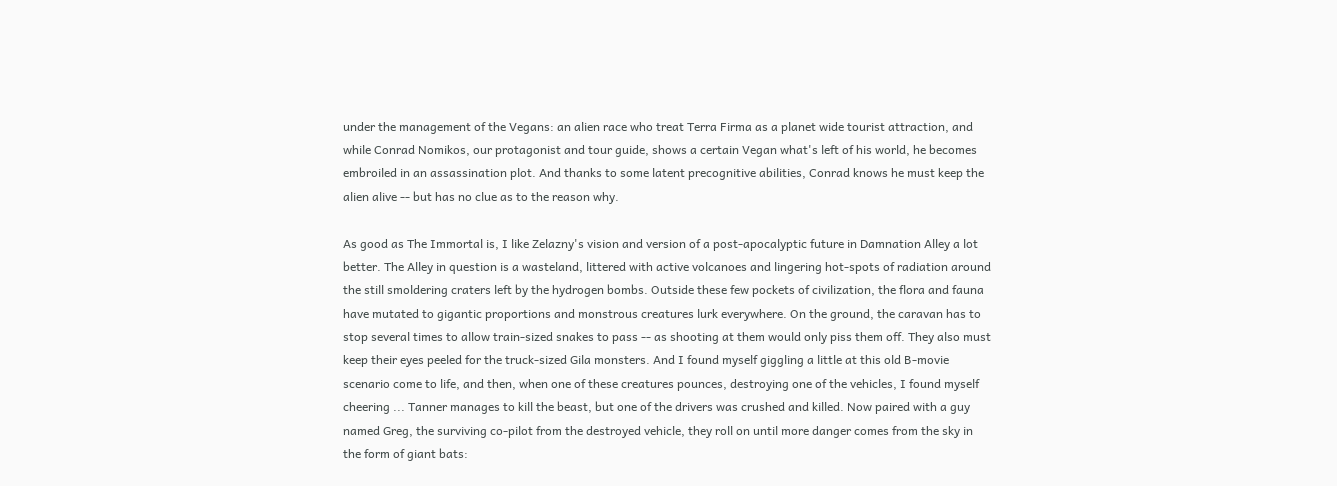under the management of the Vegans: an alien race who treat Terra Firma as a planet wide tourist attraction, and while Conrad Nomikos, our protagonist and tour guide, shows a certain Vegan what's left of his world, he becomes embroiled in an assassination plot. And thanks to some latent precognitive abilities, Conrad knows he must keep the alien alive -- but has no clue as to the reason why.

As good as The Immortal is, I like Zelazny's vision and version of a post-apocalyptic future in Damnation Alley a lot better. The Alley in question is a wasteland, littered with active volcanoes and lingering hot-spots of radiation around the still smoldering craters left by the hydrogen bombs. Outside these few pockets of civilization, the flora and fauna have mutated to gigantic proportions and monstrous creatures lurk everywhere. On the ground, the caravan has to stop several times to allow train-sized snakes to pass -- as shooting at them would only piss them off. They also must keep their eyes peeled for the truck-sized Gila monsters. And I found myself giggling a little at this old B-movie scenario come to life, and then, when one of these creatures pounces, destroying one of the vehicles, I found myself cheering ... Tanner manages to kill the beast, but one of the drivers was crushed and killed. Now paired with a guy named Greg, the surviving co-pilot from the destroyed vehicle, they roll on until more danger comes from the sky in the form of giant bats: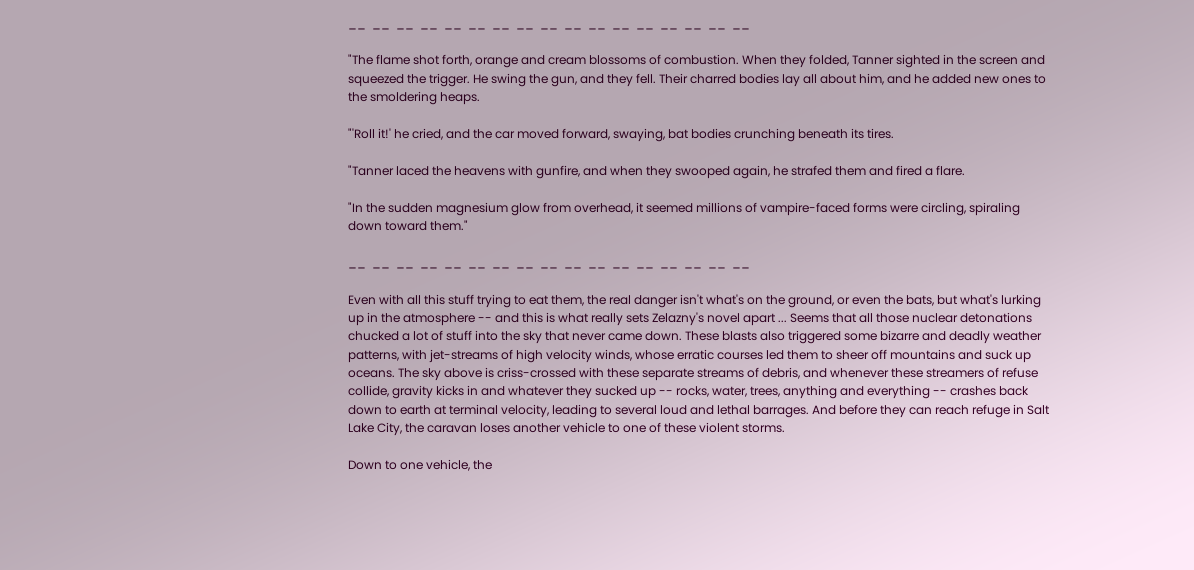__  __  __  __  __  __  __  __  __  __  __  __  __  __  __  __  __

"The flame shot forth, orange and cream blossoms of combustion. When they folded, Tanner sighted in the screen and squeezed the trigger. He swing the gun, and they fell. Their charred bodies lay all about him, and he added new ones to the smoldering heaps.

"'Roll it!' he cried, and the car moved forward, swaying, bat bodies crunching beneath its tires.

"Tanner laced the heavens with gunfire, and when they swooped again, he strafed them and fired a flare.

"In the sudden magnesium glow from overhead, it seemed millions of vampire-faced forms were circling, spiraling down toward them."

__  __  __  __  __  __  __  __  __  __  __  __  __  __  __  __  __

Even with all this stuff trying to eat them, the real danger isn't what's on the ground, or even the bats, but what's lurking up in the atmosphere -- and this is what really sets Zelazny's novel apart ... Seems that all those nuclear detonations chucked a lot of stuff into the sky that never came down. These blasts also triggered some bizarre and deadly weather patterns, with jet-streams of high velocity winds, whose erratic courses led them to sheer off mountains and suck up oceans. The sky above is criss-crossed with these separate streams of debris, and whenever these streamers of refuse collide, gravity kicks in and whatever they sucked up -- rocks, water, trees, anything and everything -- crashes back down to earth at terminal velocity, leading to several loud and lethal barrages. And before they can reach refuge in Salt Lake City, the caravan loses another vehicle to one of these violent storms.

Down to one vehicle, the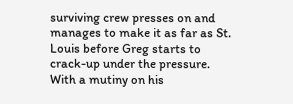surviving crew presses on and manages to make it as far as St. Louis before Greg starts to crack-up under the pressure. With a mutiny on his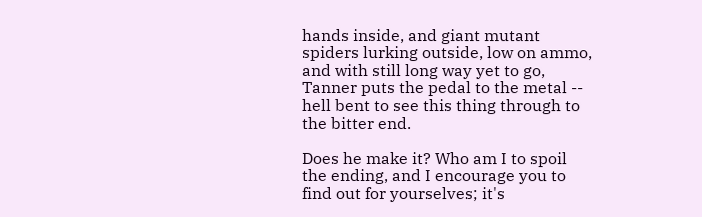hands inside, and giant mutant spiders lurking outside, low on ammo, and with still long way yet to go, Tanner puts the pedal to the metal -- hell bent to see this thing through to the bitter end.

Does he make it? Who am I to spoil the ending, and I encourage you to find out for yourselves; it's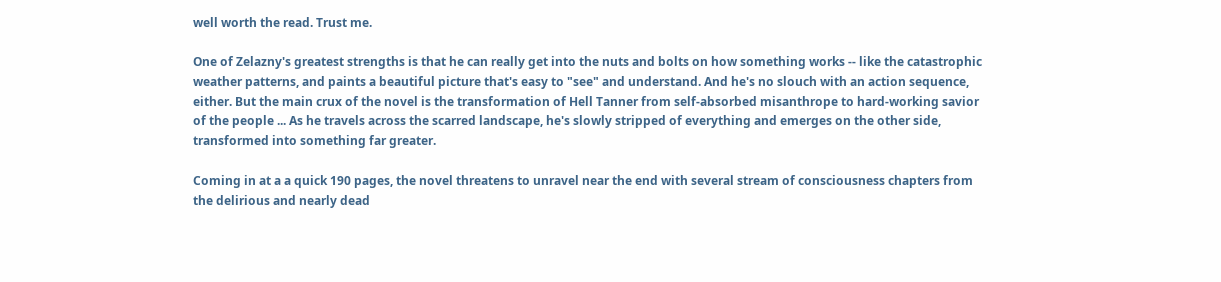well worth the read. Trust me.

One of Zelazny's greatest strengths is that he can really get into the nuts and bolts on how something works -- like the catastrophic weather patterns, and paints a beautiful picture that's easy to "see" and understand. And he's no slouch with an action sequence, either. But the main crux of the novel is the transformation of Hell Tanner from self-absorbed misanthrope to hard-working savior of the people ... As he travels across the scarred landscape, he's slowly stripped of everything and emerges on the other side, transformed into something far greater.

Coming in at a a quick 190 pages, the novel threatens to unravel near the end with several stream of consciousness chapters from the delirious and nearly dead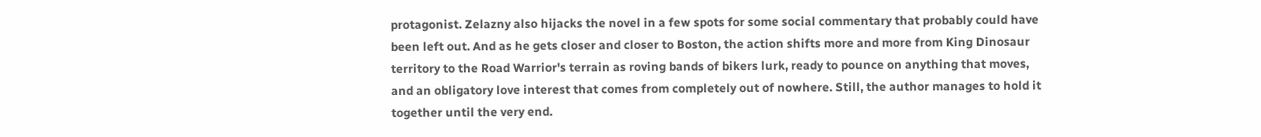protagonist. Zelazny also hijacks the novel in a few spots for some social commentary that probably could have been left out. And as he gets closer and closer to Boston, the action shifts more and more from King Dinosaur territory to the Road Warrior's terrain as roving bands of bikers lurk, ready to pounce on anything that moves, and an obligatory love interest that comes from completely out of nowhere. Still, the author manages to hold it together until the very end.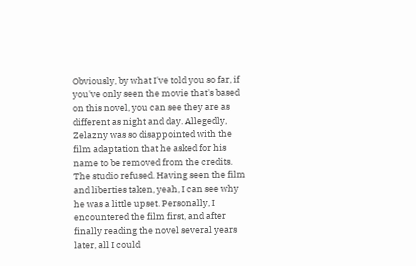Obviously, by what I've told you so far, if you've only seen the movie that's based on this novel, you can see they are as different as night and day. Allegedly, Zelazny was so disappointed with the film adaptation that he asked for his name to be removed from the credits. The studio refused. Having seen the film and liberties taken, yeah, I can see why he was a little upset. Personally, I encountered the film first, and after finally reading the novel several years later, all I could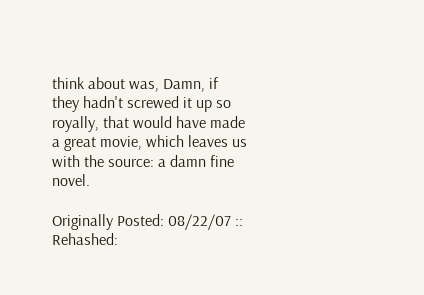think about was, Damn, if they hadn't screwed it up so royally, that would have made a great movie, which leaves us with the source: a damn fine novel.

Originally Posted: 08/22/07 :: Rehashed: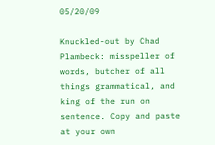05/20/09

Knuckled-out by Chad Plambeck: misspeller of words, butcher of all things grammatical, and king of the run on sentence. Copy and paste at your own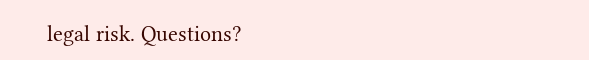legal risk. Questions?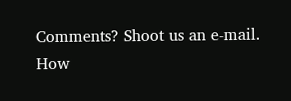Comments? Shoot us an e-mail.
How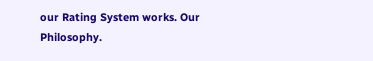our Rating System works. Our Philosophy.